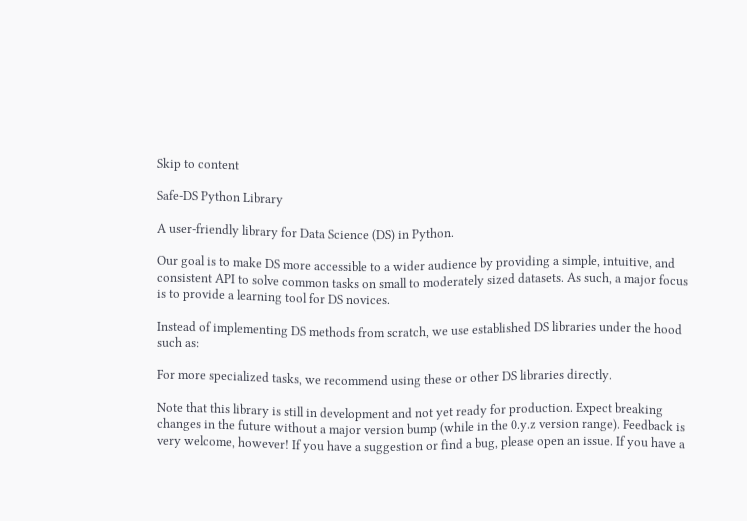Skip to content

Safe-DS Python Library

A user-friendly library for Data Science (DS) in Python.

Our goal is to make DS more accessible to a wider audience by providing a simple, intuitive, and consistent API to solve common tasks on small to moderately sized datasets. As such, a major focus is to provide a learning tool for DS novices.

Instead of implementing DS methods from scratch, we use established DS libraries under the hood such as:

For more specialized tasks, we recommend using these or other DS libraries directly.

Note that this library is still in development and not yet ready for production. Expect breaking changes in the future without a major version bump (while in the 0.y.z version range). Feedback is very welcome, however! If you have a suggestion or find a bug, please open an issue. If you have a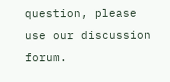question, please use our discussion forum.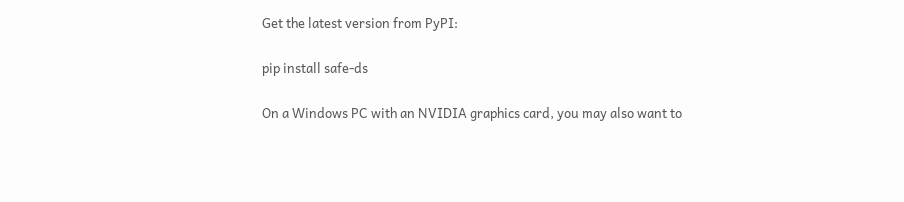Get the latest version from PyPI:

pip install safe-ds

On a Windows PC with an NVIDIA graphics card, you may also want to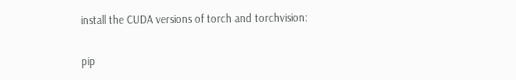install the CUDA versions of torch and torchvision:

pip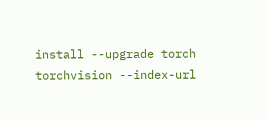install --upgrade torch torchvision --index-url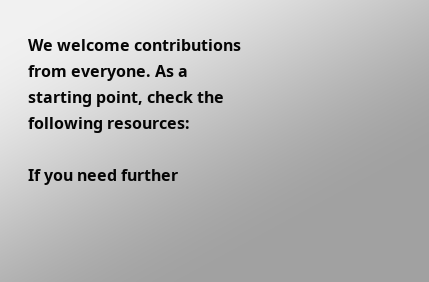We welcome contributions from everyone. As a starting point, check the following resources:

If you need further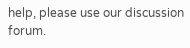help, please use our discussion forum.